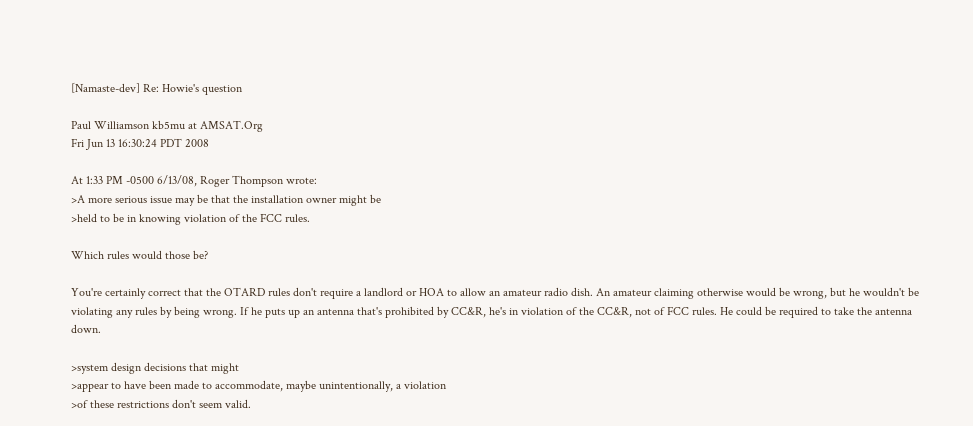[Namaste-dev] Re: Howie's question

Paul Williamson kb5mu at AMSAT.Org
Fri Jun 13 16:30:24 PDT 2008

At 1:33 PM -0500 6/13/08, Roger Thompson wrote:
>A more serious issue may be that the installation owner might be
>held to be in knowing violation of the FCC rules.

Which rules would those be?

You're certainly correct that the OTARD rules don't require a landlord or HOA to allow an amateur radio dish. An amateur claiming otherwise would be wrong, but he wouldn't be violating any rules by being wrong. If he puts up an antenna that's prohibited by CC&R, he's in violation of the CC&R, not of FCC rules. He could be required to take the antenna down.

>system design decisions that might
>appear to have been made to accommodate, maybe unintentionally, a violation
>of these restrictions don't seem valid.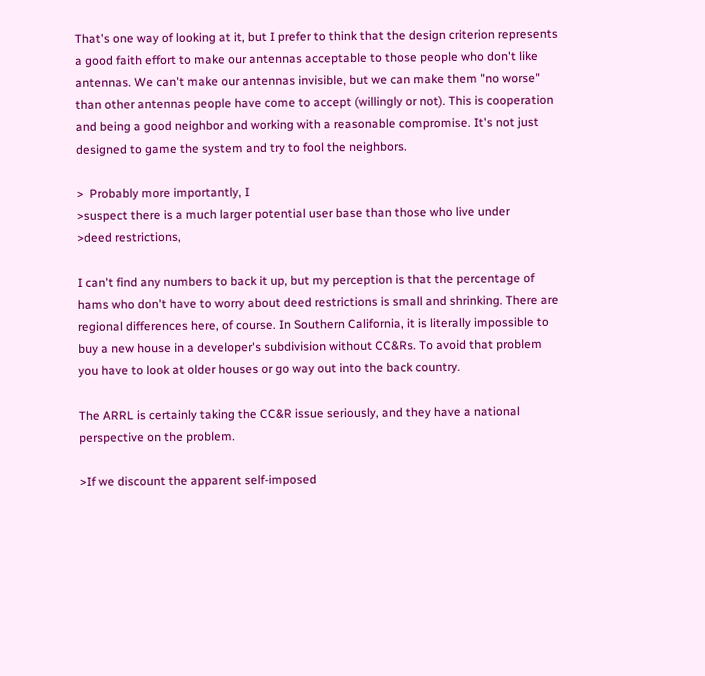That's one way of looking at it, but I prefer to think that the design criterion represents a good faith effort to make our antennas acceptable to those people who don't like antennas. We can't make our antennas invisible, but we can make them "no worse" than other antennas people have come to accept (willingly or not). This is cooperation and being a good neighbor and working with a reasonable compromise. It's not just designed to game the system and try to fool the neighbors.

>  Probably more importantly, I
>suspect there is a much larger potential user base than those who live under
>deed restrictions,

I can't find any numbers to back it up, but my perception is that the percentage of hams who don't have to worry about deed restrictions is small and shrinking. There are regional differences here, of course. In Southern California, it is literally impossible to buy a new house in a developer's subdivision without CC&Rs. To avoid that problem you have to look at older houses or go way out into the back country.

The ARRL is certainly taking the CC&R issue seriously, and they have a national perspective on the problem.

>If we discount the apparent self-imposed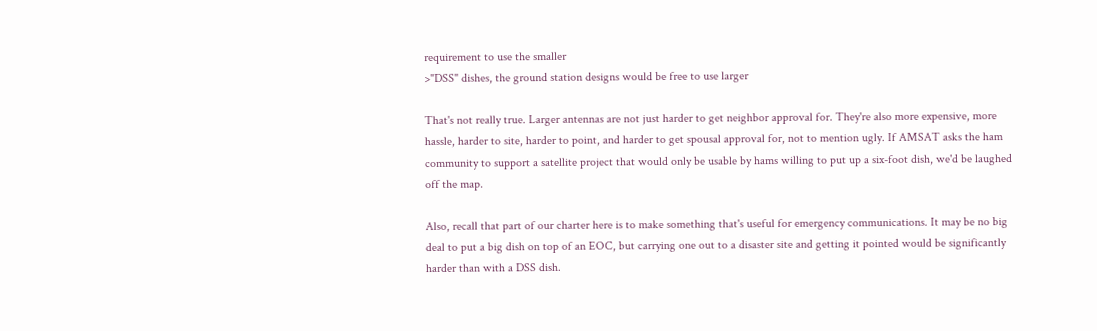requirement to use the smaller
>"DSS" dishes, the ground station designs would be free to use larger

That's not really true. Larger antennas are not just harder to get neighbor approval for. They're also more expensive, more hassle, harder to site, harder to point, and harder to get spousal approval for, not to mention ugly. If AMSAT asks the ham community to support a satellite project that would only be usable by hams willing to put up a six-foot dish, we'd be laughed off the map.

Also, recall that part of our charter here is to make something that's useful for emergency communications. It may be no big deal to put a big dish on top of an EOC, but carrying one out to a disaster site and getting it pointed would be significantly harder than with a DSS dish.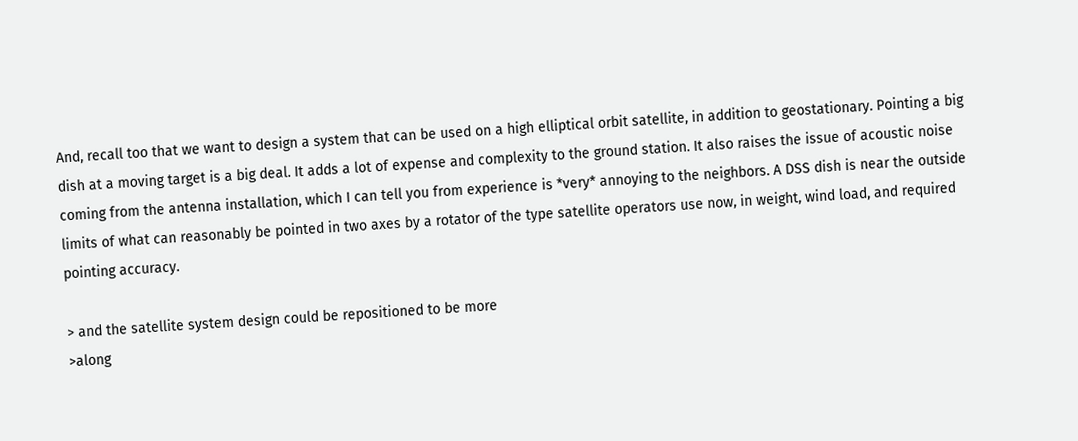And, recall too that we want to design a system that can be used on a high elliptical orbit satellite, in addition to geostationary. Pointing a big dish at a moving target is a big deal. It adds a lot of expense and complexity to the ground station. It also raises the issue of acoustic noise coming from the antenna installation, which I can tell you from experience is *very* annoying to the neighbors. A DSS dish is near the outside limits of what can reasonably be pointed in two axes by a rotator of the type satellite operators use now, in weight, wind load, and required pointing accuracy.

> and the satellite system design could be repositioned to be more
>along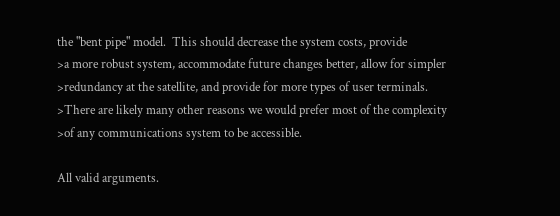the "bent pipe" model.  This should decrease the system costs, provide
>a more robust system, accommodate future changes better, allow for simpler
>redundancy at the satellite, and provide for more types of user terminals.
>There are likely many other reasons we would prefer most of the complexity
>of any communications system to be accessible.

All valid arguments.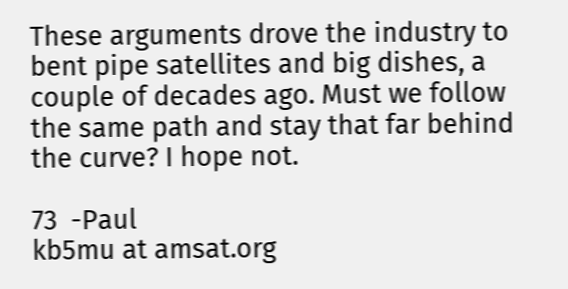These arguments drove the industry to bent pipe satellites and big dishes, a couple of decades ago. Must we follow the same path and stay that far behind the curve? I hope not.

73  -Paul
kb5mu at amsat.org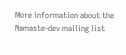More information about the Namaste-dev mailing list